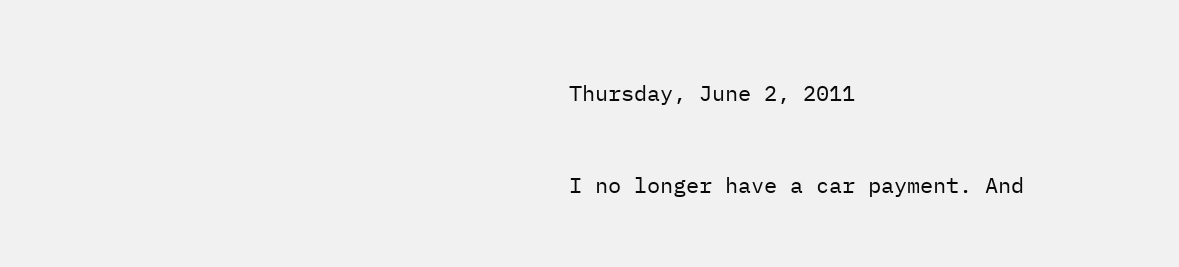Thursday, June 2, 2011


I no longer have a car payment. And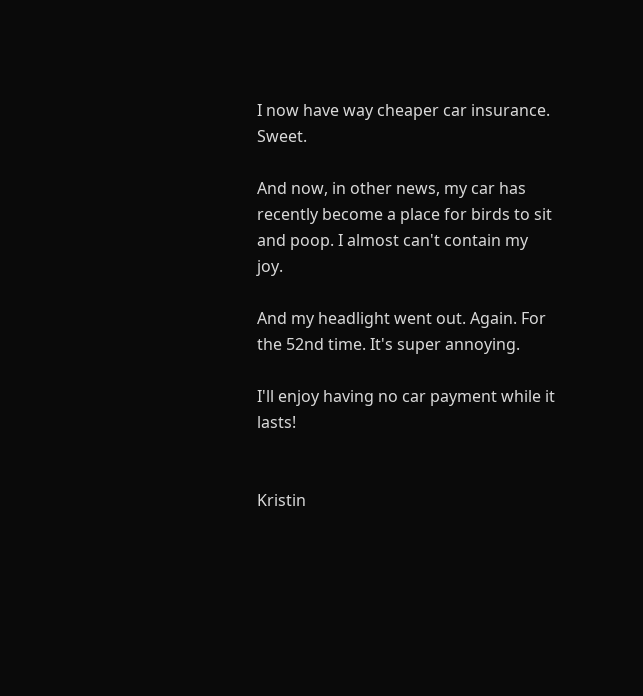I now have way cheaper car insurance. Sweet.

And now, in other news, my car has recently become a place for birds to sit and poop. I almost can't contain my joy.

And my headlight went out. Again. For the 52nd time. It's super annoying.

I'll enjoy having no car payment while it lasts!


Kristin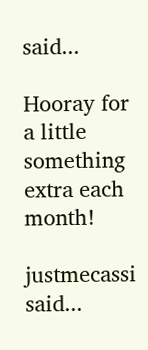said...

Hooray for a little something extra each month!

justmecassi said...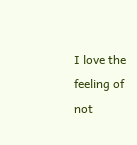I love the feeling of not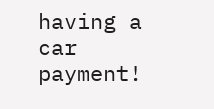having a car payment!